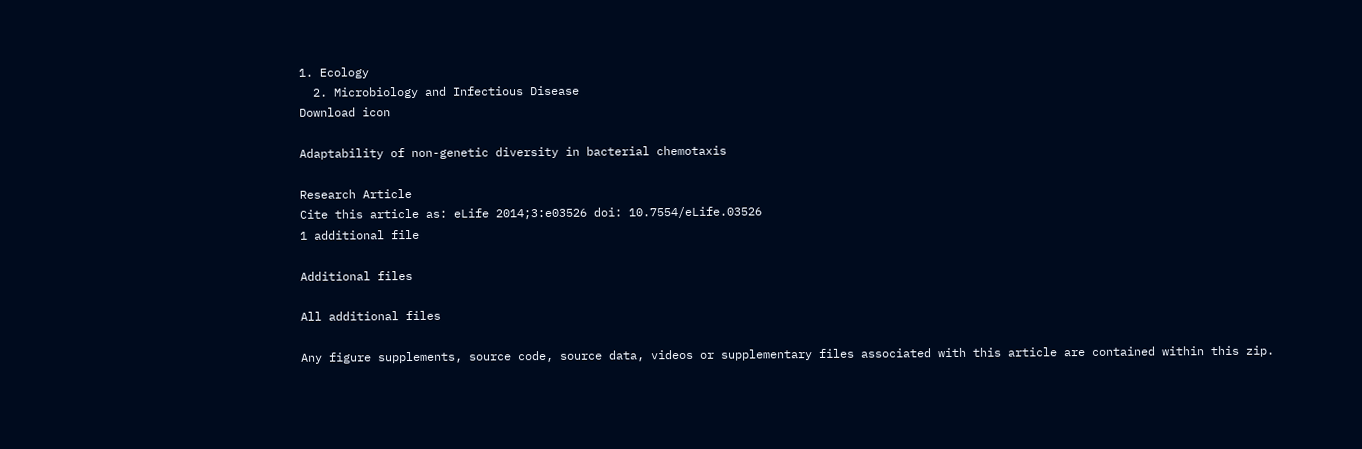1. Ecology
  2. Microbiology and Infectious Disease
Download icon

Adaptability of non-genetic diversity in bacterial chemotaxis

Research Article
Cite this article as: eLife 2014;3:e03526 doi: 10.7554/eLife.03526
1 additional file

Additional files

All additional files

Any figure supplements, source code, source data, videos or supplementary files associated with this article are contained within this zip.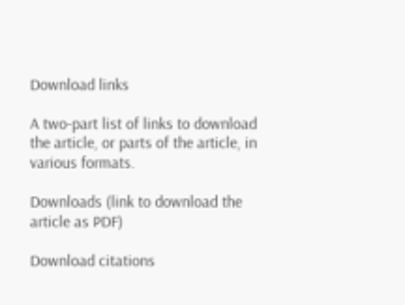Download links

A two-part list of links to download the article, or parts of the article, in various formats.

Downloads (link to download the article as PDF)

Download citations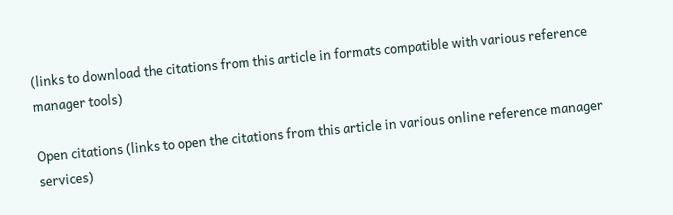(links to download the citations from this article in formats compatible with various reference manager tools)

Open citations (links to open the citations from this article in various online reference manager services)